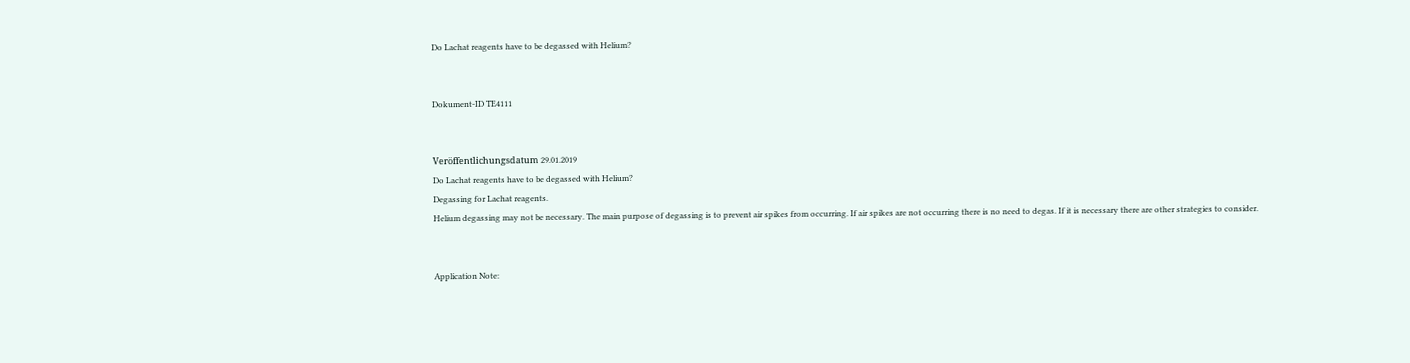Do Lachat reagents have to be degassed with Helium?


Dokument-ID TE4111


Veröffentlichungsdatum 29.01.2019
Do Lachat reagents have to be degassed with Helium?
Degassing for Lachat reagents.
Helium degassing may not be necessary. The main purpose of degassing is to prevent air spikes from occurring. If air spikes are not occurring there is no need to degas. If it is necessary there are other strategies to consider.


Application Note: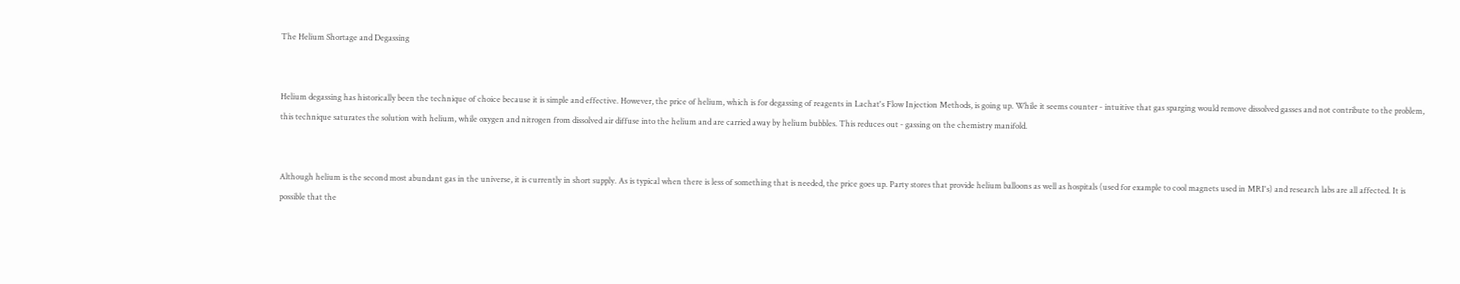The Helium Shortage and Degassing


Helium degassing has historically been the technique of choice because it is simple and effective. However, the price of helium, which is for degassing of reagents in Lachat's Flow Injection Methods, is going up. While it seems counter ‐ intuitive that gas sparging would remove dissolved gasses and not contribute to the problem, this technique saturates the solution with helium, while oxygen and nitrogen from dissolved air diffuse into the helium and are carried away by helium bubbles. This reduces out ‐ gassing on the chemistry manifold.


Although helium is the second most abundant gas in the universe, it is currently in short supply. As is typical when there is less of something that is needed, the price goes up. Party stores that provide helium balloons as well as hospitals (used for example to cool magnets used in MRI's) and research labs are all affected. It is possible that the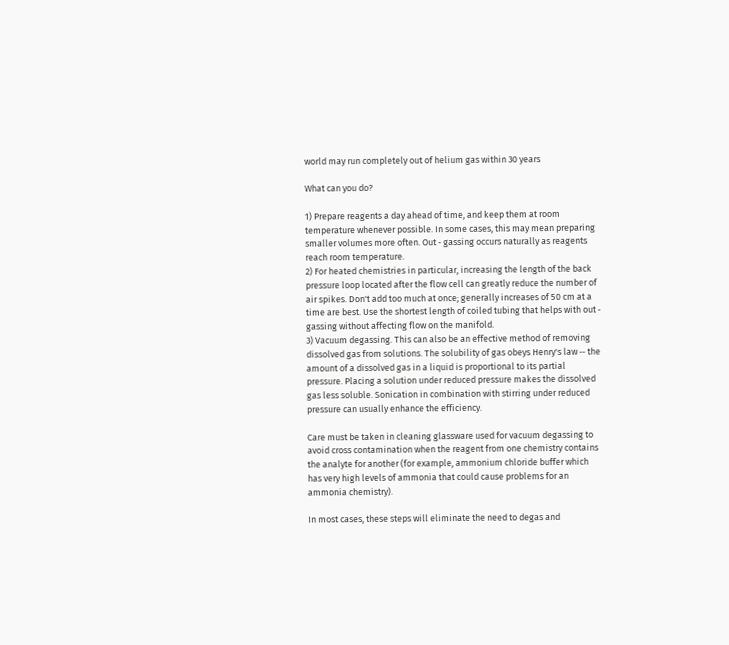world may run completely out of helium gas within 30 years

What can you do?

1) Prepare reagents a day ahead of time, and keep them at room temperature whenever possible. In some cases, this may mean preparing smaller volumes more often. Out ‐ gassing occurs naturally as reagents reach room temperature.
2) For heated chemistries in particular, increasing the length of the back pressure loop located after the flow cell can greatly reduce the number of air spikes. Don't add too much at once; generally increases of 50 cm at a time are best. Use the shortest length of coiled tubing that helps with out ‐ gassing without affecting flow on the manifold.
3) Vacuum degassing. This can also be an effective method of removing dissolved gas from solutions. The solubility of gas obeys Henry's law ‐‐ the amount of a dissolved gas in a liquid is proportional to its partial pressure. Placing a solution under reduced pressure makes the dissolved gas less soluble. Sonication in combination with stirring under reduced pressure can usually enhance the efficiency.

Care must be taken in cleaning glassware used for vacuum degassing to avoid cross contamination when the reagent from one chemistry contains the analyte for another (for example, ammonium chloride buffer which has very high levels of ammonia that could cause problems for an ammonia chemistry).

In most cases, these steps will eliminate the need to degas and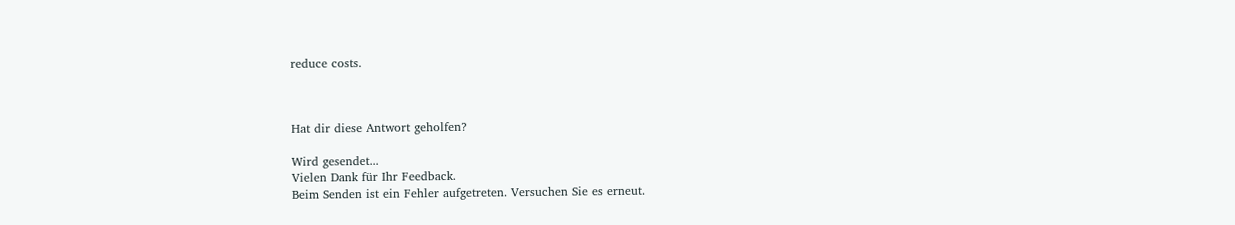reduce costs.



Hat dir diese Antwort geholfen?

Wird gesendet...
Vielen Dank für Ihr Feedback.
Beim Senden ist ein Fehler aufgetreten. Versuchen Sie es erneut.